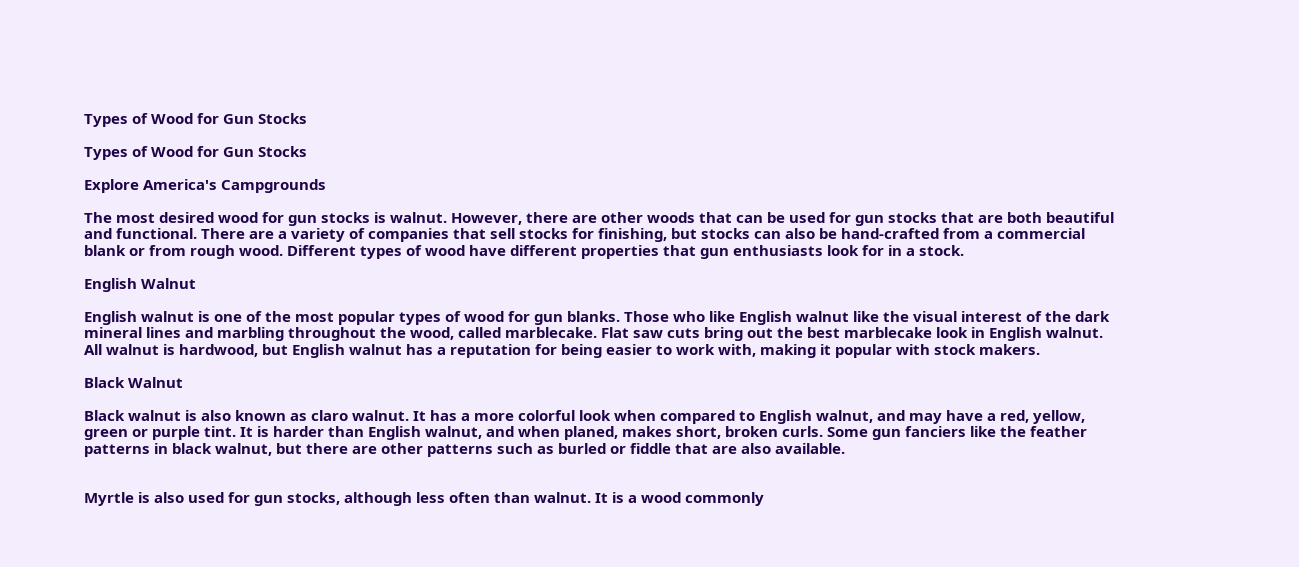Types of Wood for Gun Stocks

Types of Wood for Gun Stocks

Explore America's Campgrounds

The most desired wood for gun stocks is walnut. However, there are other woods that can be used for gun stocks that are both beautiful and functional. There are a variety of companies that sell stocks for finishing, but stocks can also be hand-crafted from a commercial blank or from rough wood. Different types of wood have different properties that gun enthusiasts look for in a stock.

English Walnut

English walnut is one of the most popular types of wood for gun blanks. Those who like English walnut like the visual interest of the dark mineral lines and marbling throughout the wood, called marblecake. Flat saw cuts bring out the best marblecake look in English walnut. All walnut is hardwood, but English walnut has a reputation for being easier to work with, making it popular with stock makers.

Black Walnut

Black walnut is also known as claro walnut. It has a more colorful look when compared to English walnut, and may have a red, yellow, green or purple tint. It is harder than English walnut, and when planed, makes short, broken curls. Some gun fanciers like the feather patterns in black walnut, but there are other patterns such as burled or fiddle that are also available.


Myrtle is also used for gun stocks, although less often than walnut. It is a wood commonly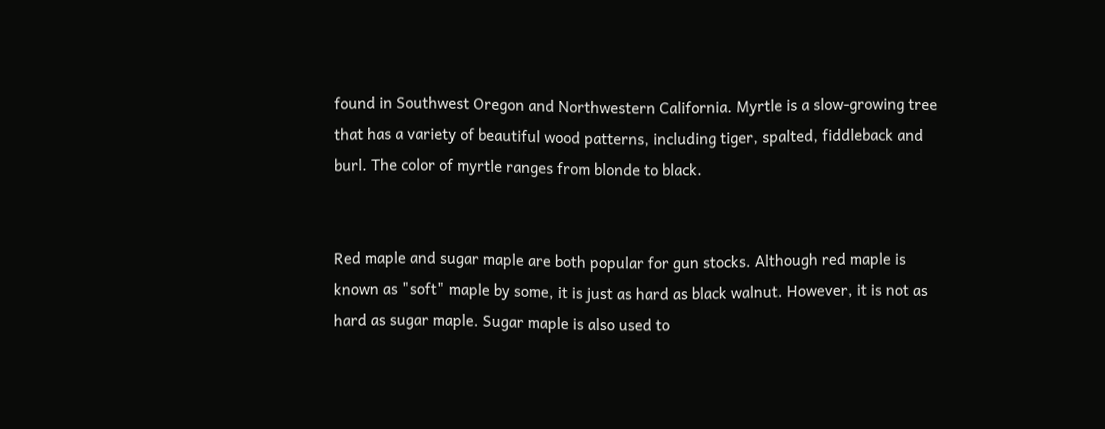found in Southwest Oregon and Northwestern California. Myrtle is a slow-growing tree that has a variety of beautiful wood patterns, including tiger, spalted, fiddleback and burl. The color of myrtle ranges from blonde to black.


Red maple and sugar maple are both popular for gun stocks. Although red maple is known as "soft" maple by some, it is just as hard as black walnut. However, it is not as hard as sugar maple. Sugar maple is also used to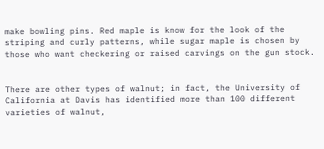make bowling pins. Red maple is know for the look of the striping and curly patterns, while sugar maple is chosen by those who want checkering or raised carvings on the gun stock.


There are other types of walnut; in fact, the University of California at Davis has identified more than 100 different varieties of walnut,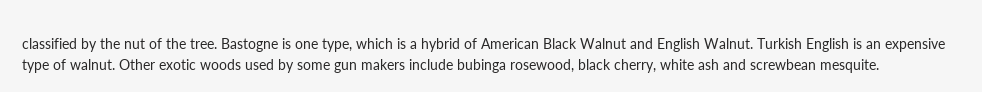classified by the nut of the tree. Bastogne is one type, which is a hybrid of American Black Walnut and English Walnut. Turkish English is an expensive type of walnut. Other exotic woods used by some gun makers include bubinga rosewood, black cherry, white ash and screwbean mesquite.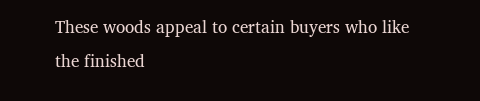These woods appeal to certain buyers who like the finished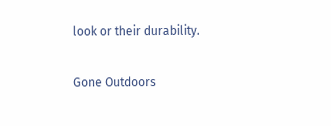look or their durability.

Gone Outdoors